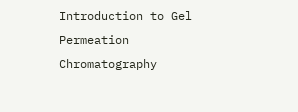Introduction to Gel Permeation Chromatography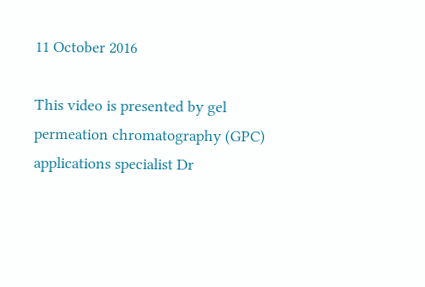11 October 2016

This video is presented by gel permeation chromatography (GPC) applications specialist Dr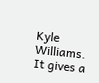Kyle Williams. It gives a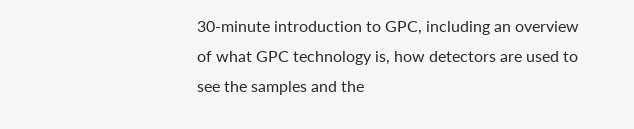30-minute introduction to GPC, including an overview of what GPC technology is, how detectors are used to see the samples and the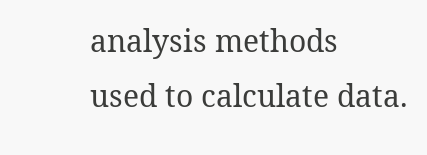analysis methods used to calculate data.